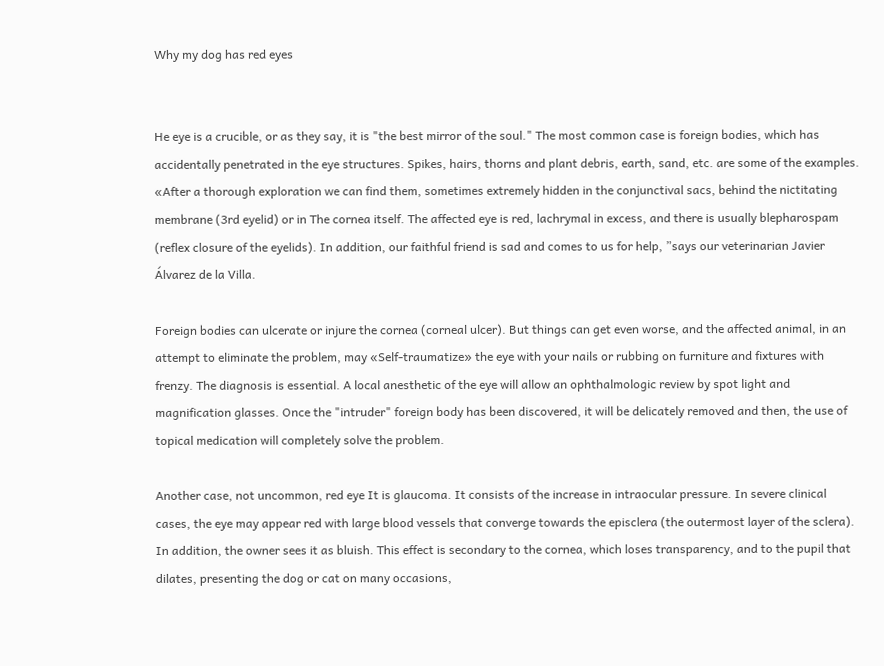Why my dog has red eyes


He eye is a crucible, or as they say, it is "the best mirror of the soul." The most common case is foreign bodies, which has accidentally penetrated in the eye structures. Spikes, hairs, thorns and plant debris, earth, sand, etc. are some of the examples. «After a thorough exploration we can find them, sometimes extremely hidden in the conjunctival sacs, behind the nictitating membrane (3rd eyelid) or in The cornea itself. The affected eye is red, lachrymal in excess, and there is usually blepharospam (reflex closure of the eyelids). In addition, our faithful friend is sad and comes to us for help, ”says our veterinarian Javier Álvarez de la Villa.

Foreign bodies can ulcerate or injure the cornea (corneal ulcer). But things can get even worse, and the affected animal, in an attempt to eliminate the problem, may «Self-traumatize» the eye with your nails or rubbing on furniture and fixtures with frenzy. The diagnosis is essential. A local anesthetic of the eye will allow an ophthalmologic review by spot light and magnification glasses. Once the "intruder" foreign body has been discovered, it will be delicately removed and then, the use of topical medication will completely solve the problem.

Another case, not uncommon, red eye It is glaucoma. It consists of the increase in intraocular pressure. In severe clinical cases, the eye may appear red with large blood vessels that converge towards the episclera (the outermost layer of the sclera). In addition, the owner sees it as bluish. This effect is secondary to the cornea, which loses transparency, and to the pupil that dilates, presenting the dog or cat on many occasions,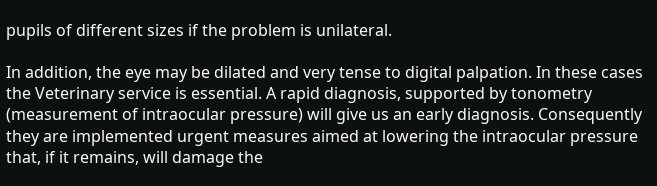pupils of different sizes if the problem is unilateral.

In addition, the eye may be dilated and very tense to digital palpation. In these cases the Veterinary service is essential. A rapid diagnosis, supported by tonometry (measurement of intraocular pressure) will give us an early diagnosis. Consequently they are implemented urgent measures aimed at lowering the intraocular pressure that, if it remains, will damage the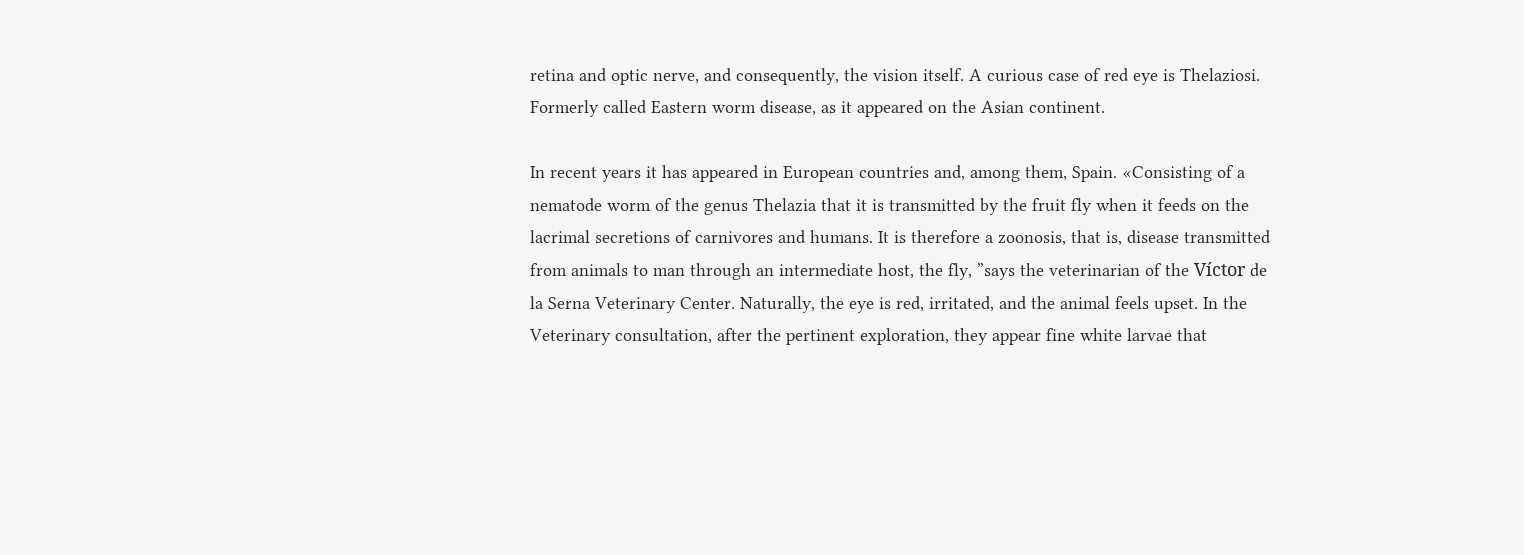retina and optic nerve, and consequently, the vision itself. A curious case of red eye is Thelaziosi. Formerly called Eastern worm disease, as it appeared on the Asian continent.

In recent years it has appeared in European countries and, among them, Spain. «Consisting of a nematode worm of the genus Thelazia that it is transmitted by the fruit fly when it feeds on the lacrimal secretions of carnivores and humans. It is therefore a zoonosis, that is, disease transmitted from animals to man through an intermediate host, the fly, ”says the veterinarian of the Víctor de la Serna Veterinary Center. Naturally, the eye is red, irritated, and the animal feels upset. In the Veterinary consultation, after the pertinent exploration, they appear fine white larvae that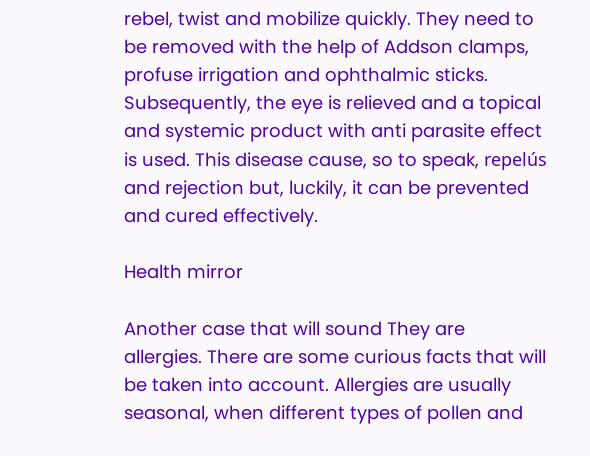rebel, twist and mobilize quickly. They need to be removed with the help of Addson clamps, profuse irrigation and ophthalmic sticks. Subsequently, the eye is relieved and a topical and systemic product with anti parasite effect is used. This disease cause, so to speak, repelús and rejection but, luckily, it can be prevented and cured effectively.

Health mirror

Another case that will sound They are allergies. There are some curious facts that will be taken into account. Allergies are usually seasonal, when different types of pollen and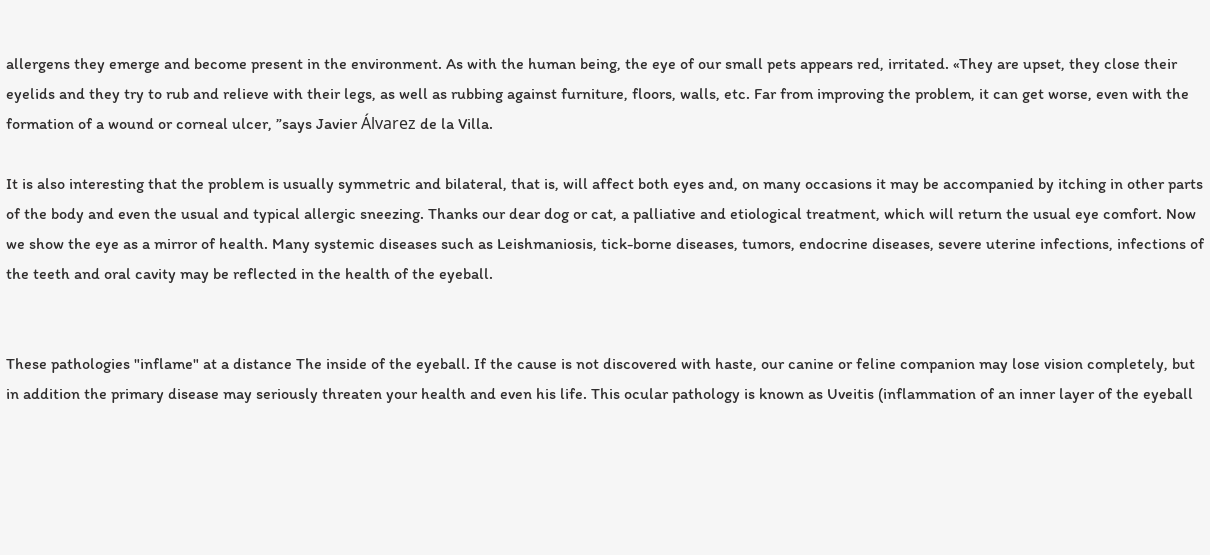allergens they emerge and become present in the environment. As with the human being, the eye of our small pets appears red, irritated. «They are upset, they close their eyelids and they try to rub and relieve with their legs, as well as rubbing against furniture, floors, walls, etc. Far from improving the problem, it can get worse, even with the formation of a wound or corneal ulcer, ”says Javier Álvarez de la Villa.

It is also interesting that the problem is usually symmetric and bilateral, that is, will affect both eyes and, on many occasions it may be accompanied by itching in other parts of the body and even the usual and typical allergic sneezing. Thanks our dear dog or cat, a palliative and etiological treatment, which will return the usual eye comfort. Now we show the eye as a mirror of health. Many systemic diseases such as Leishmaniosis, tick-borne diseases, tumors, endocrine diseases, severe uterine infections, infections of the teeth and oral cavity may be reflected in the health of the eyeball.


These pathologies "inflame" at a distance The inside of the eyeball. If the cause is not discovered with haste, our canine or feline companion may lose vision completely, but in addition the primary disease may seriously threaten your health and even his life. This ocular pathology is known as Uveitis (inflammation of an inner layer of the eyeball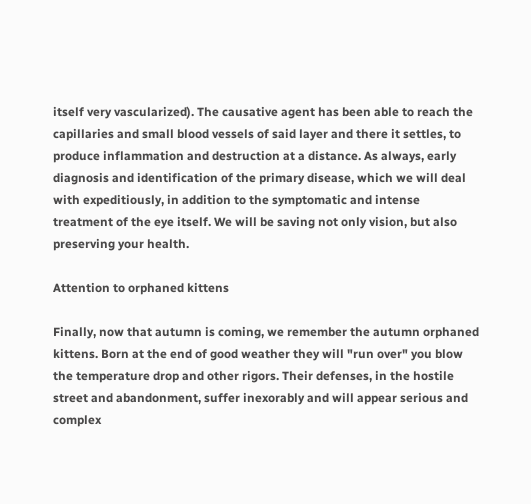itself very vascularized). The causative agent has been able to reach the capillaries and small blood vessels of said layer and there it settles, to produce inflammation and destruction at a distance. As always, early diagnosis and identification of the primary disease, which we will deal with expeditiously, in addition to the symptomatic and intense treatment of the eye itself. We will be saving not only vision, but also preserving your health.

Attention to orphaned kittens

Finally, now that autumn is coming, we remember the autumn orphaned kittens. Born at the end of good weather they will "run over" you blow the temperature drop and other rigors. Their defenses, in the hostile street and abandonment, suffer inexorably and will appear serious and complex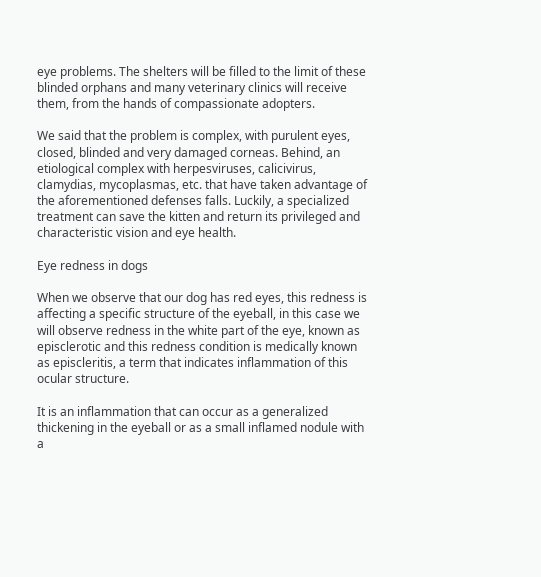eye problems. The shelters will be filled to the limit of these blinded orphans and many veterinary clinics will receive them, from the hands of compassionate adopters.

We said that the problem is complex, with purulent eyes, closed, blinded and very damaged corneas. Behind, an etiological complex with herpesviruses, calicivirus, clamydias, mycoplasmas, etc. that have taken advantage of the aforementioned defenses falls. Luckily, a specialized treatment can save the kitten and return its privileged and characteristic vision and eye health.

Eye redness in dogs

When we observe that our dog has red eyes, this redness is affecting a specific structure of the eyeball, in this case we will observe redness in the white part of the eye, known as episclerotic and this redness condition is medically known as episcleritis, a term that indicates inflammation of this ocular structure.

It is an inflammation that can occur as a generalized thickening in the eyeball or as a small inflamed nodule with a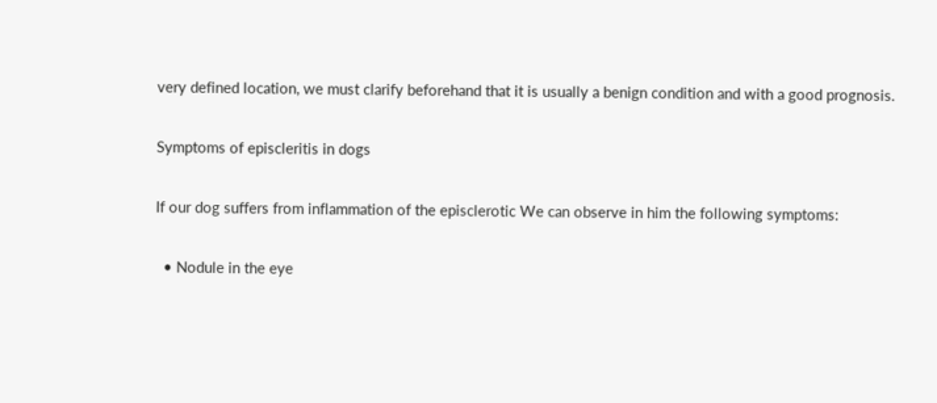very defined location, we must clarify beforehand that it is usually a benign condition and with a good prognosis.

Symptoms of episcleritis in dogs

If our dog suffers from inflammation of the episclerotic We can observe in him the following symptoms:

  • Nodule in the eye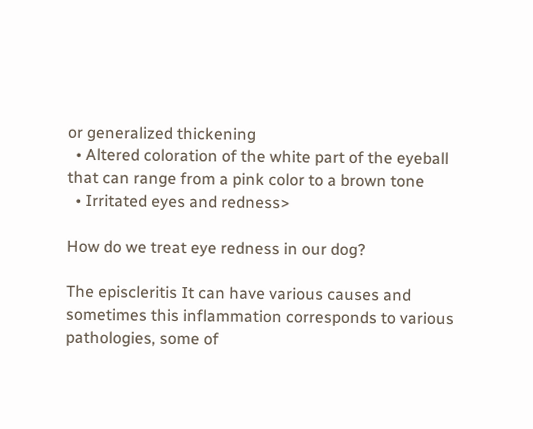or generalized thickening
  • Altered coloration of the white part of the eyeball that can range from a pink color to a brown tone
  • Irritated eyes and redness>

How do we treat eye redness in our dog?

The episcleritis It can have various causes and sometimes this inflammation corresponds to various pathologies, some of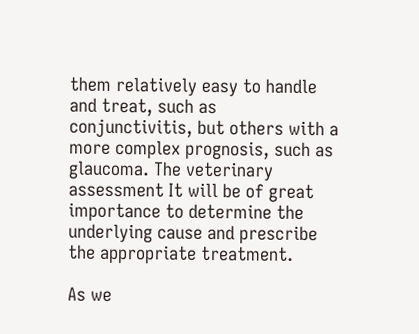them relatively easy to handle and treat, such as conjunctivitis, but others with a more complex prognosis, such as glaucoma. The veterinary assessment It will be of great importance to determine the underlying cause and prescribe the appropriate treatment.

As we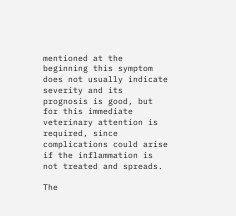mentioned at the beginning this symptom does not usually indicate severity and its prognosis is good, but for this immediate veterinary attention is required, since complications could arise if the inflammation is not treated and spreads.

The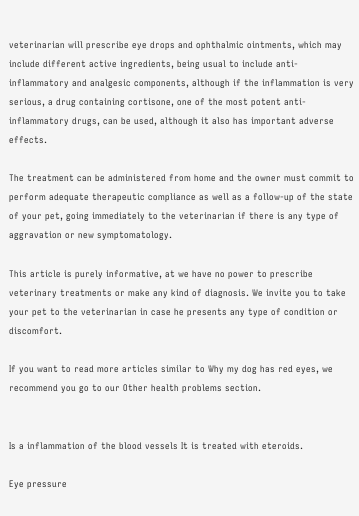veterinarian will prescribe eye drops and ophthalmic ointments, which may include different active ingredients, being usual to include anti-inflammatory and analgesic components, although if the inflammation is very serious, a drug containing cortisone, one of the most potent anti-inflammatory drugs, can be used, although it also has important adverse effects.

The treatment can be administered from home and the owner must commit to perform adequate therapeutic compliance as well as a follow-up of the state of your pet, going immediately to the veterinarian if there is any type of aggravation or new symptomatology.

This article is purely informative, at we have no power to prescribe veterinary treatments or make any kind of diagnosis. We invite you to take your pet to the veterinarian in case he presents any type of condition or discomfort.

If you want to read more articles similar to Why my dog has red eyes, we recommend you go to our Other health problems section.


Is a inflammation of the blood vessels It is treated with eteroids.

Eye pressure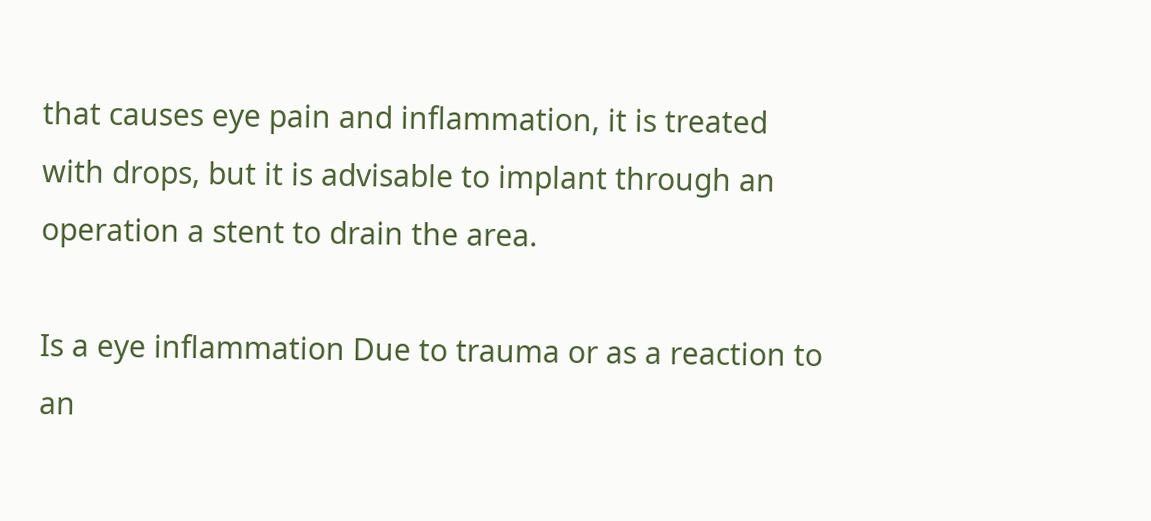that causes eye pain and inflammation, it is treated with drops, but it is advisable to implant through an operation a stent to drain the area.

Is a eye inflammation Due to trauma or as a reaction to an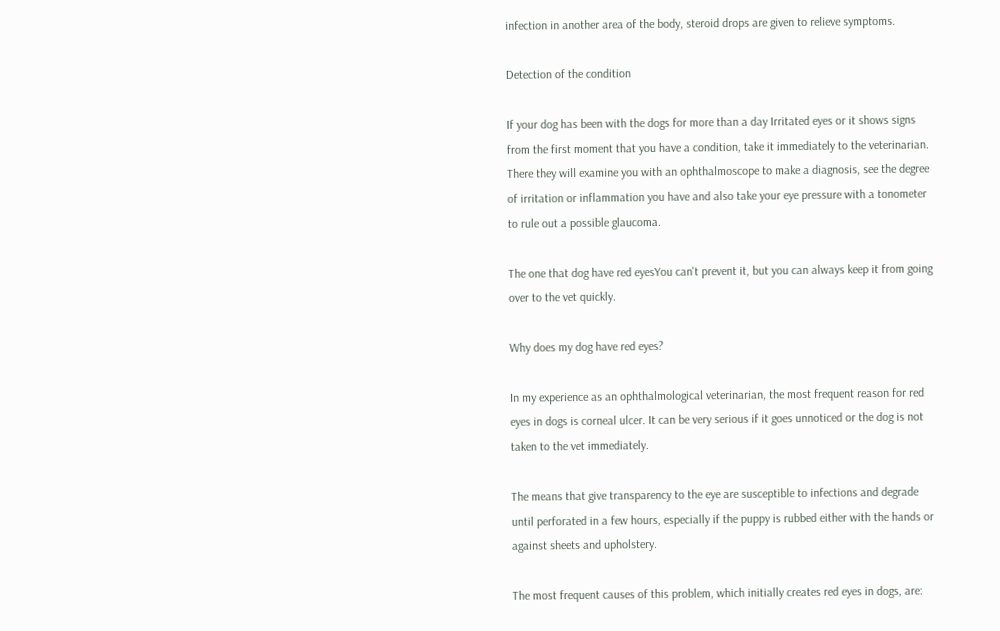infection in another area of the body, steroid drops are given to relieve symptoms.

Detection of the condition

If your dog has been with the dogs for more than a day Irritated eyes or it shows signs from the first moment that you have a condition, take it immediately to the veterinarian. There they will examine you with an ophthalmoscope to make a diagnosis, see the degree of irritation or inflammation you have and also take your eye pressure with a tonometer to rule out a possible glaucoma.

The one that dog have red eyesYou can't prevent it, but you can always keep it from going over to the vet quickly.

Why does my dog have red eyes?

In my experience as an ophthalmological veterinarian, the most frequent reason for red eyes in dogs is corneal ulcer. It can be very serious if it goes unnoticed or the dog is not taken to the vet immediately.

The means that give transparency to the eye are susceptible to infections and degrade until perforated in a few hours, especially if the puppy is rubbed either with the hands or against sheets and upholstery.

The most frequent causes of this problem, which initially creates red eyes in dogs, are: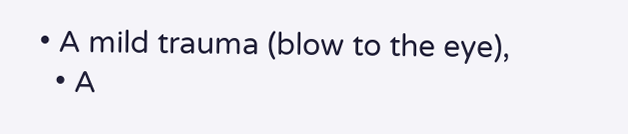• A mild trauma (blow to the eye),
  • A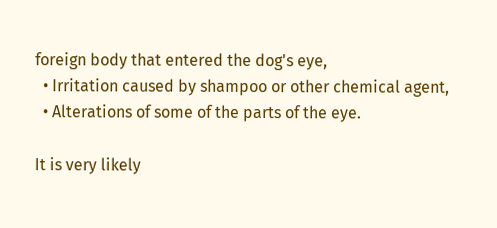foreign body that entered the dog's eye,
  • Irritation caused by shampoo or other chemical agent,
  • Alterations of some of the parts of the eye.

It is very likely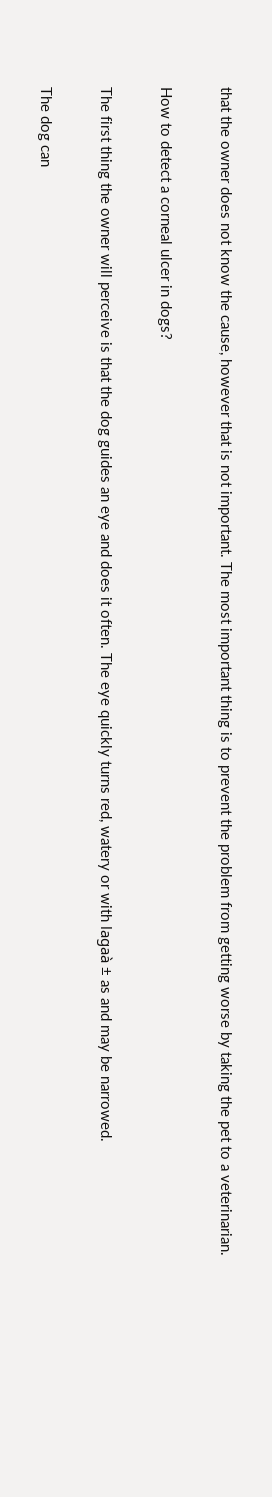that the owner does not know the cause, however that is not important. The most important thing is to prevent the problem from getting worse by taking the pet to a veterinarian.

How to detect a corneal ulcer in dogs?

The first thing the owner will perceive is that the dog guides an eye and does it often. The eye quickly turns red, watery or with lagaà ± as and may be narrowed.

The dog can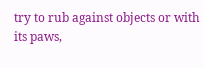try to rub against objects or with its paws,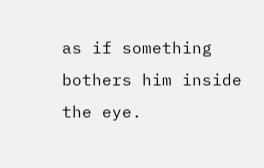as if something bothers him inside the eye.